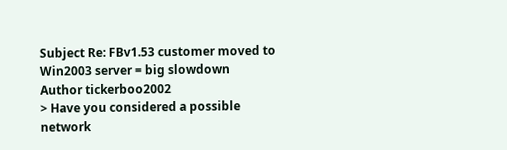Subject Re: FBv1.53 customer moved to Win2003 server = big slowdown
Author tickerboo2002
> Have you considered a possible network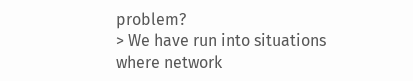problem?
> We have run into situations where network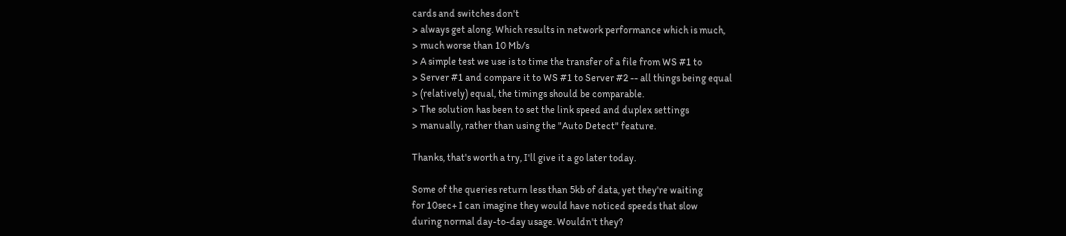cards and switches don't
> always get along. Which results in network performance which is much,
> much worse than 10 Mb/s
> A simple test we use is to time the transfer of a file from WS #1 to
> Server #1 and compare it to WS #1 to Server #2 -- all things being equal
> (relatively) equal, the timings should be comparable.
> The solution has been to set the link speed and duplex settings
> manually, rather than using the "Auto Detect" feature.

Thanks, that's worth a try, I'll give it a go later today.

Some of the queries return less than 5kb of data, yet they're waiting
for 10sec+ I can imagine they would have noticed speeds that slow
during normal day-to-day usage. Wouldn't they?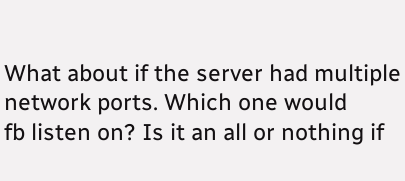What about if the server had multiple network ports. Which one would
fb listen on? Is it an all or nothing if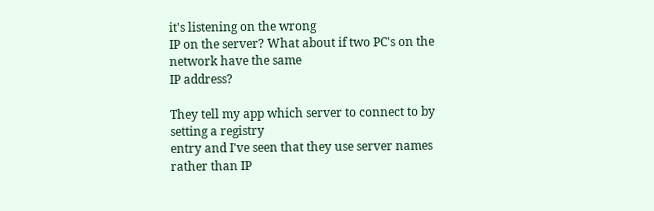it's listening on the wrong
IP on the server? What about if two PC's on the network have the same
IP address?

They tell my app which server to connect to by setting a registry
entry and I've seen that they use server names rather than IP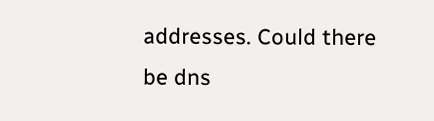addresses. Could there be dns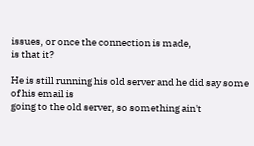issues, or once the connection is made,
is that it?

He is still running his old server and he did say some of his email is
going to the old server, so something ain't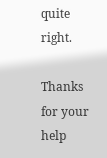quite right.

Thanks for your help